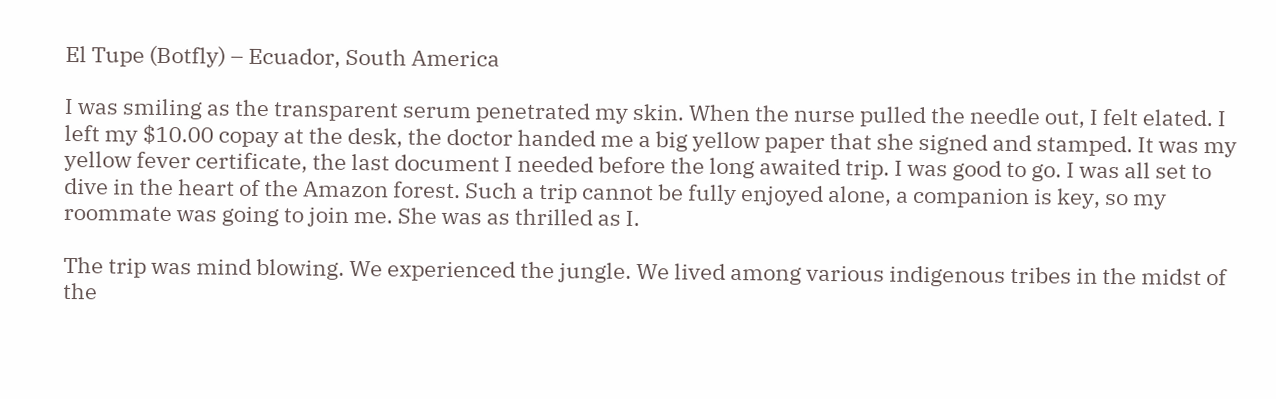El Tupe (Botfly) – Ecuador, South America

I was smiling as the transparent serum penetrated my skin. When the nurse pulled the needle out, I felt elated. I left my $10.00 copay at the desk, the doctor handed me a big yellow paper that she signed and stamped. It was my yellow fever certificate, the last document I needed before the long awaited trip. I was good to go. I was all set to dive in the heart of the Amazon forest. Such a trip cannot be fully enjoyed alone, a companion is key, so my roommate was going to join me. She was as thrilled as I.

The trip was mind blowing. We experienced the jungle. We lived among various indigenous tribes in the midst of the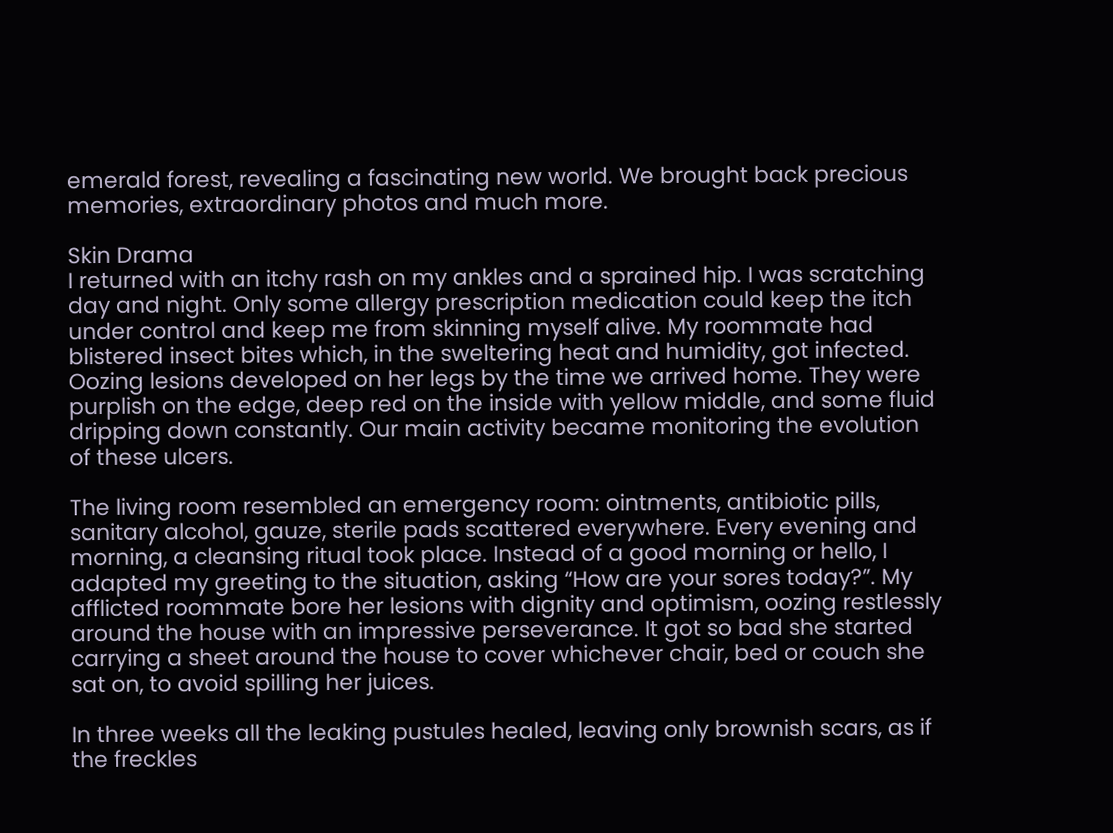emerald forest, revealing a fascinating new world. We brought back precious memories, extraordinary photos and much more.

Skin Drama
I returned with an itchy rash on my ankles and a sprained hip. I was scratching day and night. Only some allergy prescription medication could keep the itch under control and keep me from skinning myself alive. My roommate had blistered insect bites which, in the sweltering heat and humidity, got infected. Oozing lesions developed on her legs by the time we arrived home. They were purplish on the edge, deep red on the inside with yellow middle, and some fluid dripping down constantly. Our main activity became monitoring the evolution of these ulcers.

The living room resembled an emergency room: ointments, antibiotic pills, sanitary alcohol, gauze, sterile pads scattered everywhere. Every evening and morning, a cleansing ritual took place. Instead of a good morning or hello, I adapted my greeting to the situation, asking “How are your sores today?”. My afflicted roommate bore her lesions with dignity and optimism, oozing restlessly around the house with an impressive perseverance. It got so bad she started carrying a sheet around the house to cover whichever chair, bed or couch she sat on, to avoid spilling her juices.

In three weeks all the leaking pustules healed, leaving only brownish scars, as if the freckles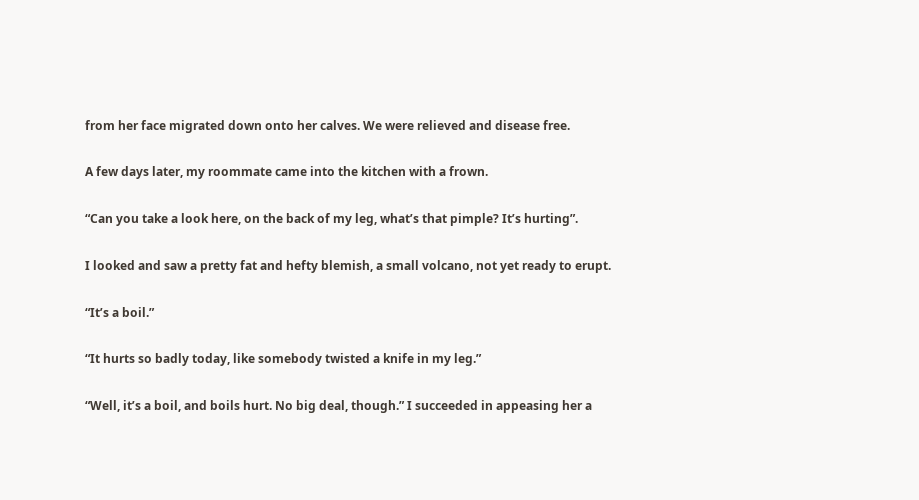from her face migrated down onto her calves. We were relieved and disease free.

A few days later, my roommate came into the kitchen with a frown.

“Can you take a look here, on the back of my leg, what’s that pimple? It’s hurting”.

I looked and saw a pretty fat and hefty blemish, a small volcano, not yet ready to erupt.

“It’s a boil.”

“It hurts so badly today, like somebody twisted a knife in my leg.”

“Well, it’s a boil, and boils hurt. No big deal, though.” I succeeded in appeasing her a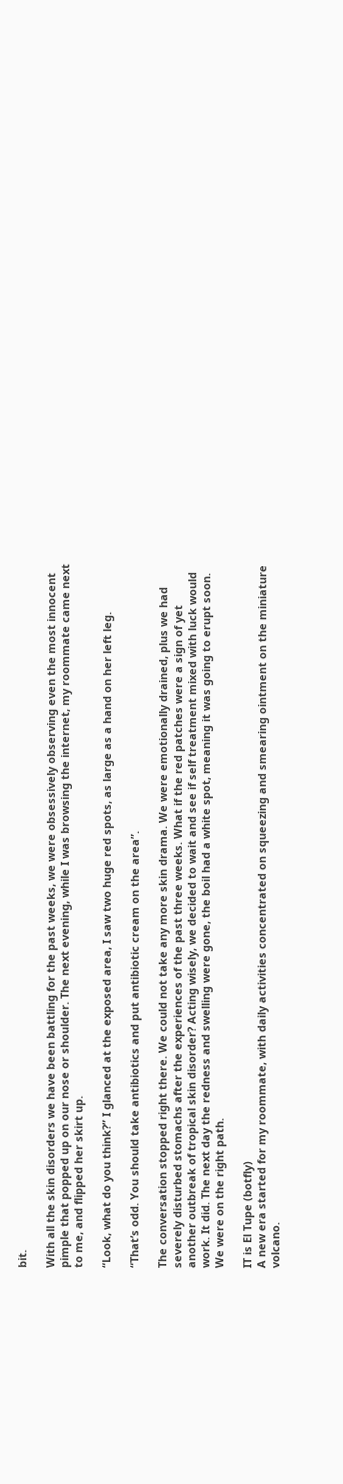bit.

With all the skin disorders we have been battling for the past weeks, we were obsessively observing even the most innocent pimple that popped up on our nose or shoulder. The next evening, while I was browsing the internet, my roommate came next to me, and flipped her skirt up.

“Look, what do you think?” I glanced at the exposed area, I saw two huge red spots, as large as a hand on her left leg.

“That’s odd. You should take antibiotics and put antibiotic cream on the area”.

The conversation stopped right there. We could not take any more skin drama. We were emotionally drained, plus we had severely disturbed stomachs after the experiences of the past three weeks. What if the red patches were a sign of yet another outbreak of tropical skin disorder? Acting wisely, we decided to wait and see if self treatment mixed with luck would work. It did. The next day the redness and swelling were gone, the boil had a white spot, meaning it was going to erupt soon. We were on the right path.

IT is El Tupe (botfly)
A new era started for my roommate, with daily activities concentrated on squeezing and smearing ointment on the miniature volcano.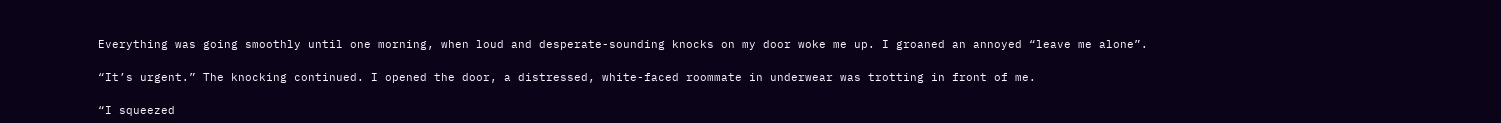Everything was going smoothly until one morning, when loud and desperate-sounding knocks on my door woke me up. I groaned an annoyed “leave me alone”.

“It’s urgent.” The knocking continued. I opened the door, a distressed, white-faced roommate in underwear was trotting in front of me.

“I squeezed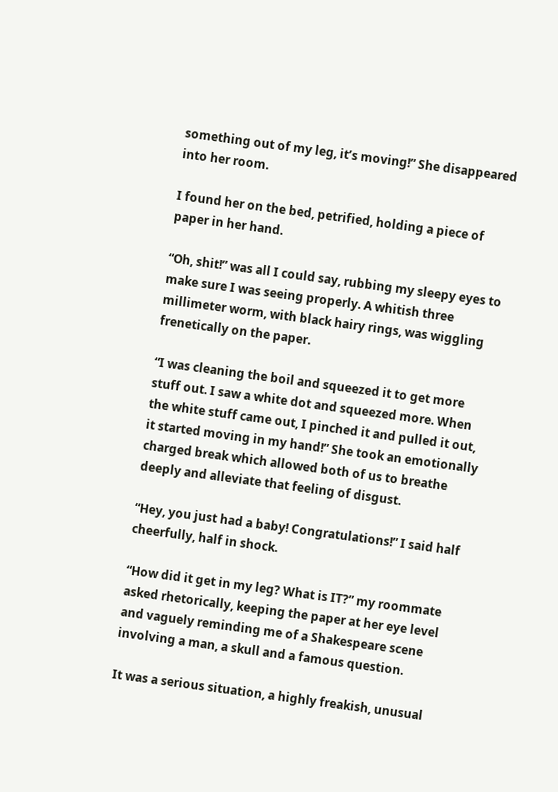something out of my leg, it’s moving!” She disappeared into her room.

I found her on the bed, petrified, holding a piece of paper in her hand.

“Oh, shit!” was all I could say, rubbing my sleepy eyes to make sure I was seeing properly. A whitish three millimeter worm, with black hairy rings, was wiggling frenetically on the paper.

“I was cleaning the boil and squeezed it to get more stuff out. I saw a white dot and squeezed more. When the white stuff came out, I pinched it and pulled it out, it started moving in my hand!” She took an emotionally charged break which allowed both of us to breathe deeply and alleviate that feeling of disgust.

“Hey, you just had a baby! Congratulations!” I said half cheerfully, half in shock.

“How did it get in my leg? What is IT?” my roommate asked rhetorically, keeping the paper at her eye level and vaguely reminding me of a Shakespeare scene involving a man, a skull and a famous question.

It was a serious situation, a highly freakish, unusual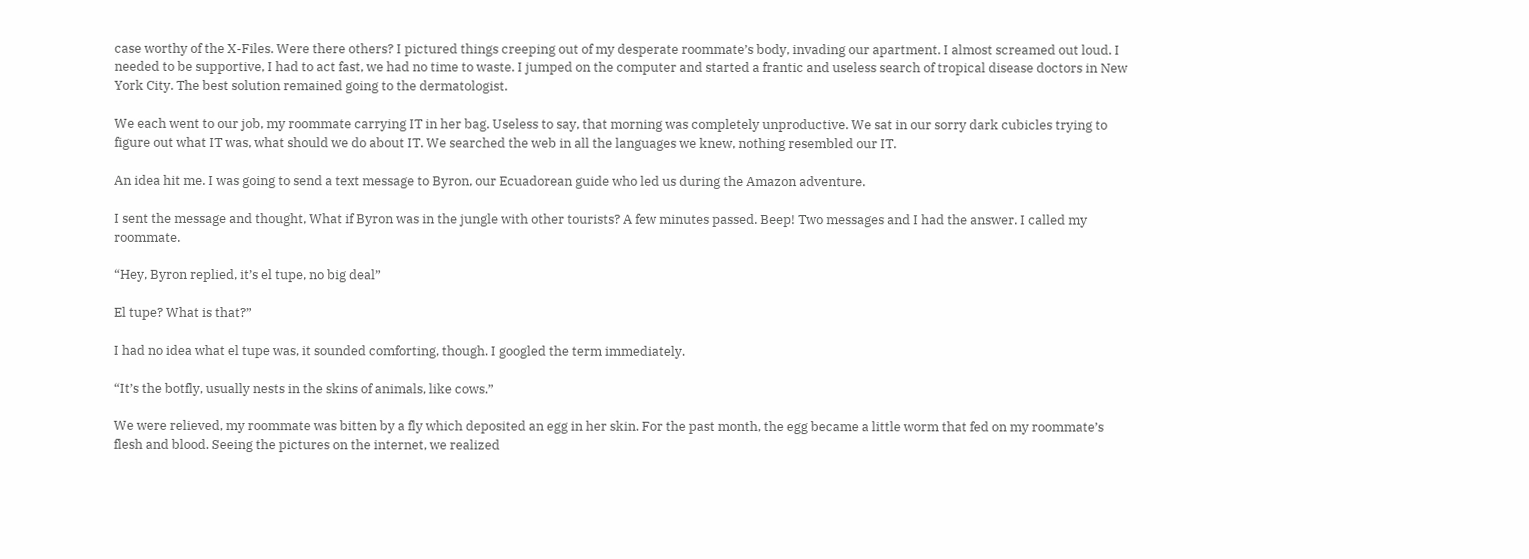case worthy of the X-Files. Were there others? I pictured things creeping out of my desperate roommate’s body, invading our apartment. I almost screamed out loud. I needed to be supportive, I had to act fast, we had no time to waste. I jumped on the computer and started a frantic and useless search of tropical disease doctors in New York City. The best solution remained going to the dermatologist.

We each went to our job, my roommate carrying IT in her bag. Useless to say, that morning was completely unproductive. We sat in our sorry dark cubicles trying to figure out what IT was, what should we do about IT. We searched the web in all the languages we knew, nothing resembled our IT.

An idea hit me. I was going to send a text message to Byron, our Ecuadorean guide who led us during the Amazon adventure.

I sent the message and thought, What if Byron was in the jungle with other tourists? A few minutes passed. Beep! Two messages and I had the answer. I called my roommate.

“Hey, Byron replied, it’s el tupe, no big deal”

El tupe? What is that?”

I had no idea what el tupe was, it sounded comforting, though. I googled the term immediately.

“It’s the botfly, usually nests in the skins of animals, like cows.”

We were relieved, my roommate was bitten by a fly which deposited an egg in her skin. For the past month, the egg became a little worm that fed on my roommate’s flesh and blood. Seeing the pictures on the internet, we realized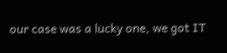our case was a lucky one, we got IT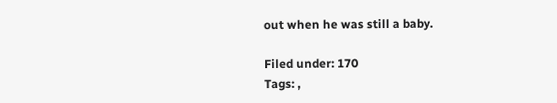out when he was still a baby.

Filed under: 170
Tags: ,